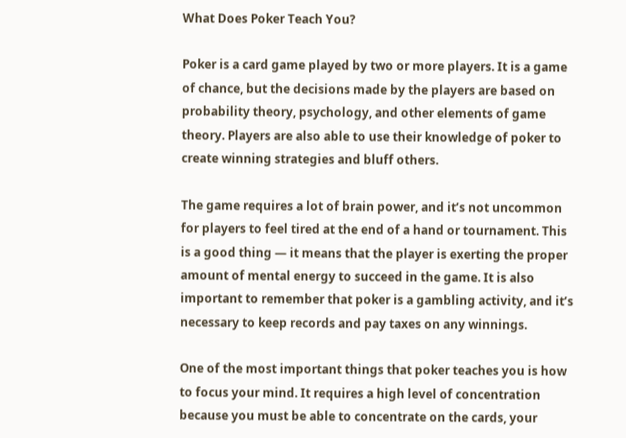What Does Poker Teach You?

Poker is a card game played by two or more players. It is a game of chance, but the decisions made by the players are based on probability theory, psychology, and other elements of game theory. Players are also able to use their knowledge of poker to create winning strategies and bluff others.

The game requires a lot of brain power, and it’s not uncommon for players to feel tired at the end of a hand or tournament. This is a good thing — it means that the player is exerting the proper amount of mental energy to succeed in the game. It is also important to remember that poker is a gambling activity, and it’s necessary to keep records and pay taxes on any winnings.

One of the most important things that poker teaches you is how to focus your mind. It requires a high level of concentration because you must be able to concentrate on the cards, your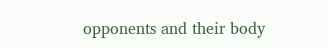opponents and their body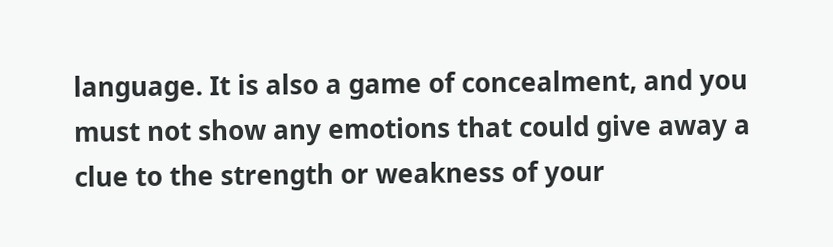language. It is also a game of concealment, and you must not show any emotions that could give away a clue to the strength or weakness of your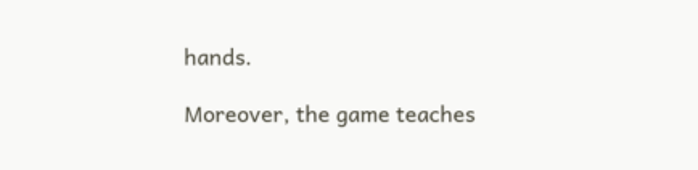hands.

Moreover, the game teaches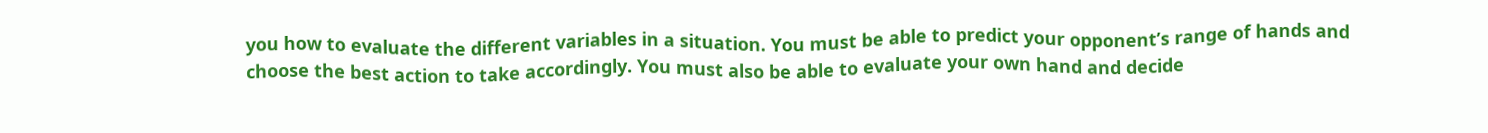you how to evaluate the different variables in a situation. You must be able to predict your opponent’s range of hands and choose the best action to take accordingly. You must also be able to evaluate your own hand and decide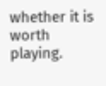whether it is worth playing.